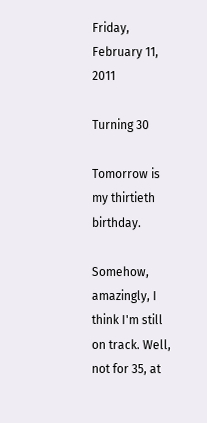Friday, February 11, 2011

Turning 30

Tomorrow is my thirtieth birthday.

Somehow, amazingly, I think I'm still on track. Well, not for 35, at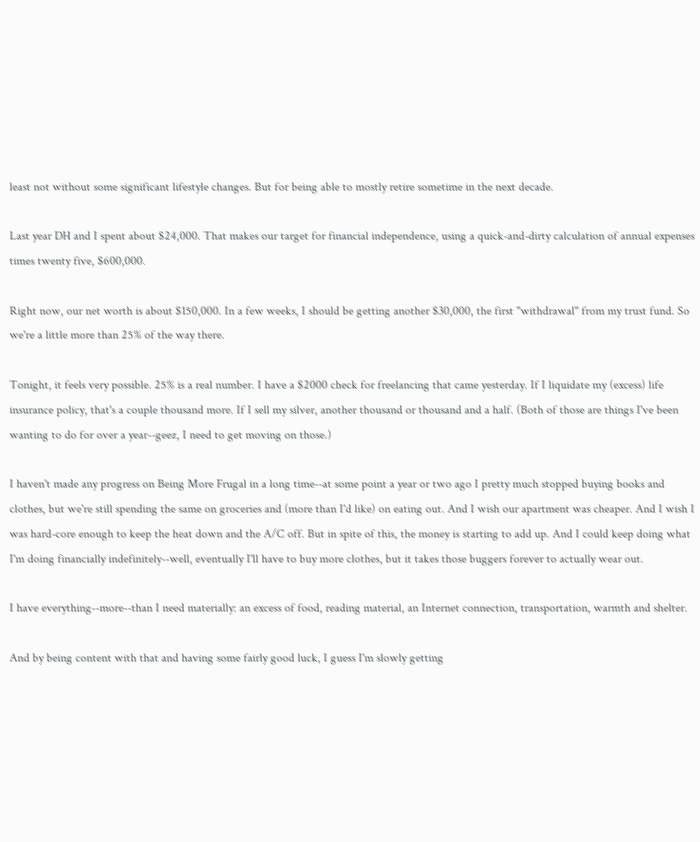least not without some significant lifestyle changes. But for being able to mostly retire sometime in the next decade.

Last year DH and I spent about $24,000. That makes our target for financial independence, using a quick-and-dirty calculation of annual expenses times twenty five, $600,000.

Right now, our net worth is about $150,000. In a few weeks, I should be getting another $30,000, the first "withdrawal" from my trust fund. So we're a little more than 25% of the way there.

Tonight, it feels very possible. 25% is a real number. I have a $2000 check for freelancing that came yesterday. If I liquidate my (excess) life insurance policy, that's a couple thousand more. If I sell my silver, another thousand or thousand and a half. (Both of those are things I've been wanting to do for over a year--geez, I need to get moving on those.)

I haven't made any progress on Being More Frugal in a long time--at some point a year or two ago I pretty much stopped buying books and clothes, but we're still spending the same on groceries and (more than I'd like) on eating out. And I wish our apartment was cheaper. And I wish I was hard-core enough to keep the heat down and the A/C off. But in spite of this, the money is starting to add up. And I could keep doing what I'm doing financially indefinitely--well, eventually I'll have to buy more clothes, but it takes those buggers forever to actually wear out.

I have everything--more--than I need materially: an excess of food, reading material, an Internet connection, transportation, warmth and shelter.

And by being content with that and having some fairly good luck, I guess I'm slowly getting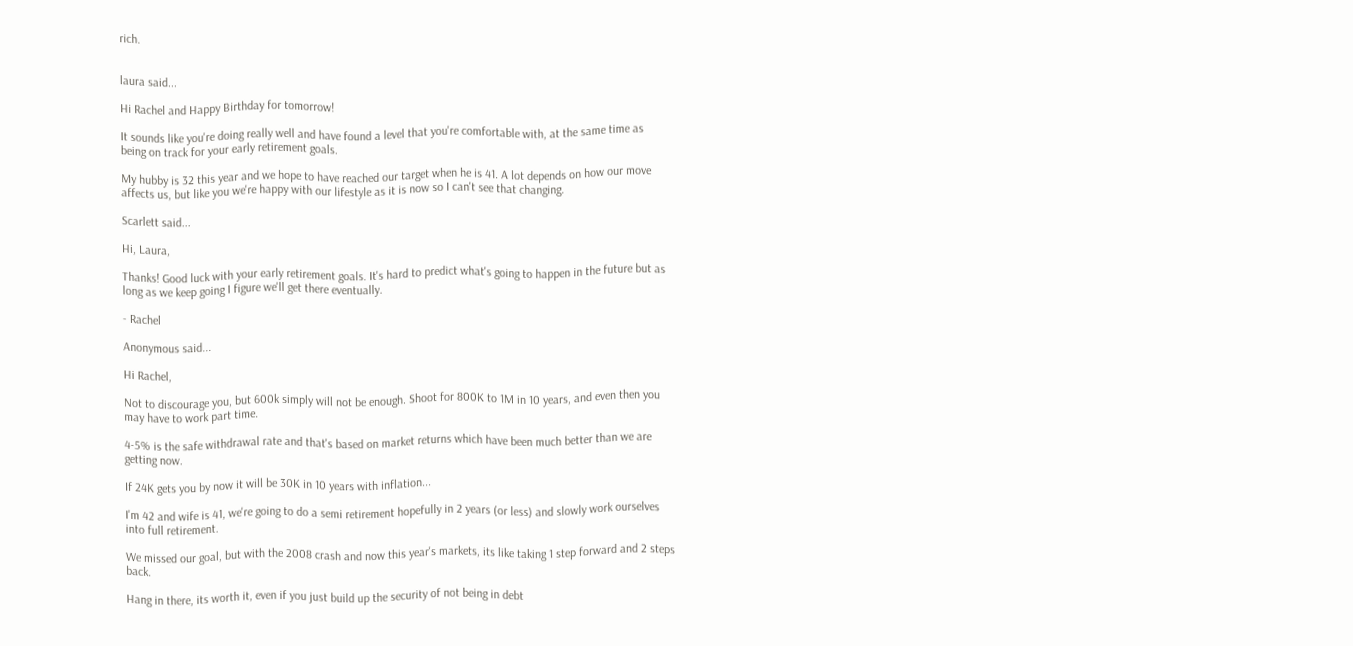rich.


laura said...

Hi Rachel and Happy Birthday for tomorrow!

It sounds like you're doing really well and have found a level that you're comfortable with, at the same time as being on track for your early retirement goals.

My hubby is 32 this year and we hope to have reached our target when he is 41. A lot depends on how our move affects us, but like you we're happy with our lifestyle as it is now so I can't see that changing.

Scarlett said...

Hi, Laura,

Thanks! Good luck with your early retirement goals. It's hard to predict what's going to happen in the future but as long as we keep going I figure we'll get there eventually.

- Rachel

Anonymous said...

Hi Rachel,

Not to discourage you, but 600k simply will not be enough. Shoot for 800K to 1M in 10 years, and even then you may have to work part time.

4-5% is the safe withdrawal rate and that's based on market returns which have been much better than we are getting now.

If 24K gets you by now it will be 30K in 10 years with inflation...

I'm 42 and wife is 41, we're going to do a semi retirement hopefully in 2 years (or less) and slowly work ourselves into full retirement.

We missed our goal, but with the 2008 crash and now this year's markets, its like taking 1 step forward and 2 steps back.

Hang in there, its worth it, even if you just build up the security of not being in debt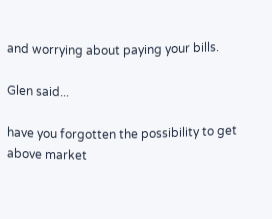and worrying about paying your bills.

Glen said...

have you forgotten the possibility to get above market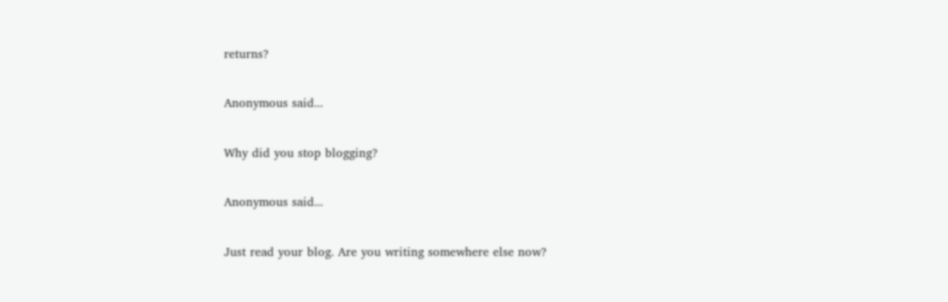returns?

Anonymous said...

Why did you stop blogging?

Anonymous said...

Just read your blog. Are you writing somewhere else now?